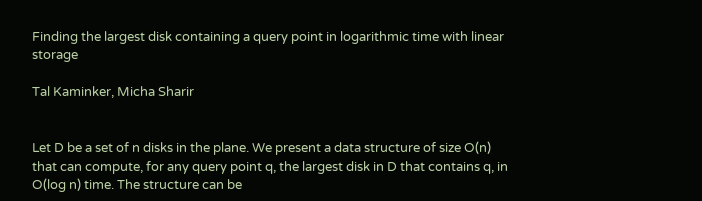Finding the largest disk containing a query point in logarithmic time with linear storage

Tal Kaminker, Micha Sharir


Let D be a set of n disks in the plane. We present a data structure of size O(n) that can compute, for any query point q, the largest disk in D that contains q, in O(log n) time. The structure can be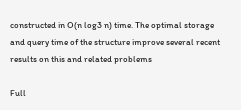constructed in O(n log3 n) time. The optimal storage and query time of the structure improve several recent results on this and related problems

Full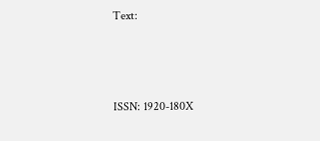Text:



ISSN: 1920-180X